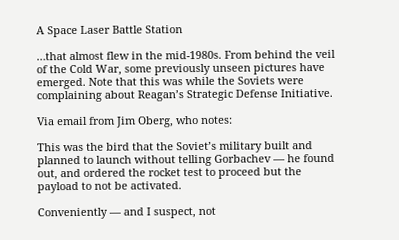A Space Laser Battle Station

…that almost flew in the mid-1980s. From behind the veil of the Cold War, some previously unseen pictures have emerged. Note that this was while the Soviets were complaining about Reagan’s Strategic Defense Initiative.

Via email from Jim Oberg, who notes:

This was the bird that the Soviet’s military built and planned to launch without telling Gorbachev — he found out, and ordered the rocket test to proceed but the payload to not be activated.

Conveniently — and I suspect, not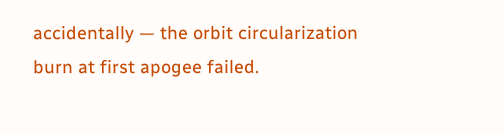accidentally — the orbit circularization burn at first apogee failed.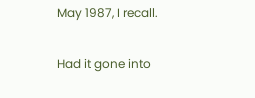May 1987, I recall.

Had it gone into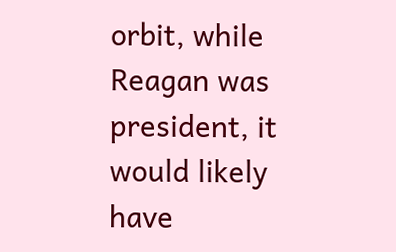orbit, while Reagan was president, it would likely have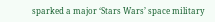sparked a major ‘Stars Wars’ space military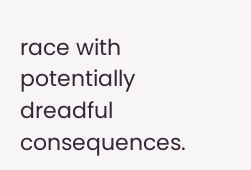race with potentially dreadful consequences.